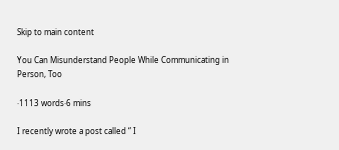Skip to main content

You Can Misunderstand People While Communicating in Person, Too

·1113 words·6 mins

I recently wrote a post called “ I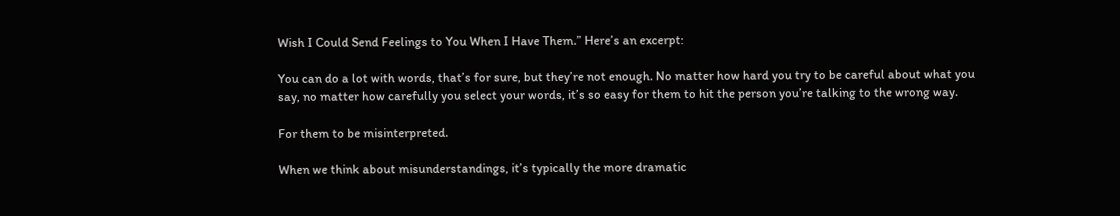Wish I Could Send Feelings to You When I Have Them.” Here’s an excerpt:

You can do a lot with words, that’s for sure, but they’re not enough. No matter how hard you try to be careful about what you say, no matter how carefully you select your words, it’s so easy for them to hit the person you’re talking to the wrong way.

For them to be misinterpreted.

When we think about misunderstandings, it’s typically the more dramatic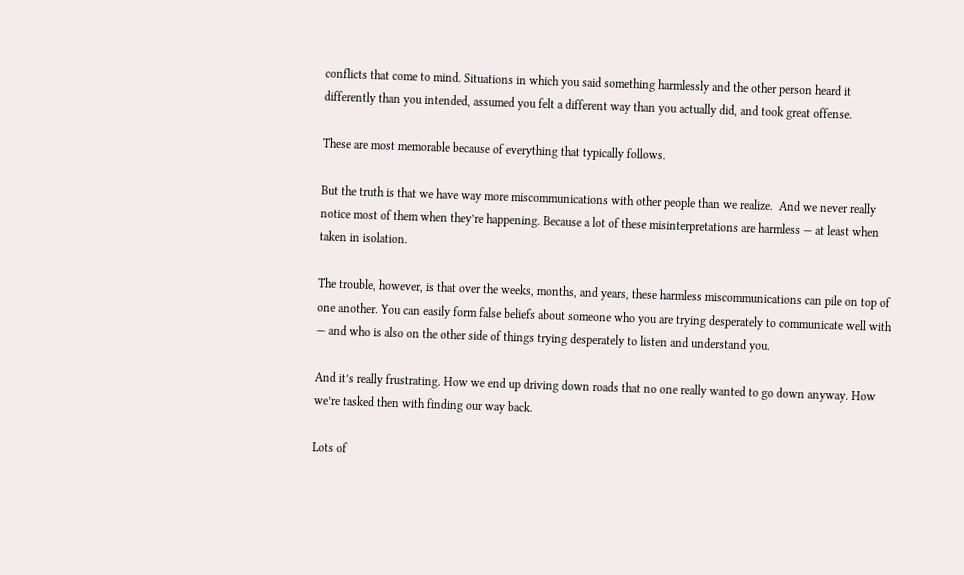conflicts that come to mind. Situations in which you said something harmlessly and the other person heard it differently than you intended, assumed you felt a different way than you actually did, and took great offense.

These are most memorable because of everything that typically follows.

But the truth is that we have way more miscommunications with other people than we realize.  And we never really notice most of them when they’re happening. Because a lot of these misinterpretations are harmless — at least when taken in isolation.

The trouble, however, is that over the weeks, months, and years, these harmless miscommunications can pile on top of one another. You can easily form false beliefs about someone who you are trying desperately to communicate well with  — and who is also on the other side of things trying desperately to listen and understand you.

And it’s really frustrating. How we end up driving down roads that no one really wanted to go down anyway. How we’re tasked then with finding our way back.

Lots of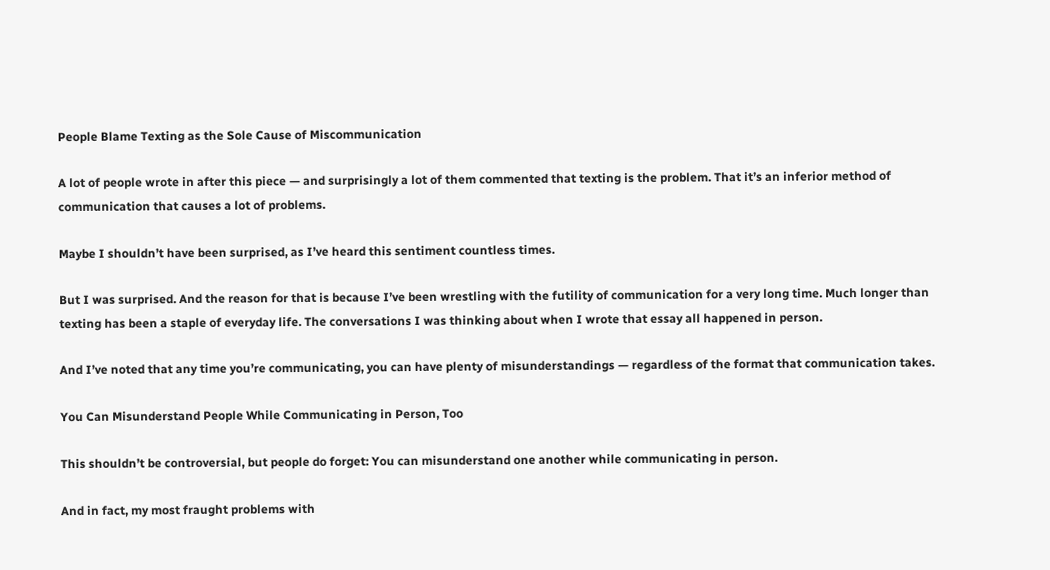People Blame Texting as the Sole Cause of Miscommunication

A lot of people wrote in after this piece — and surprisingly a lot of them commented that texting is the problem. That it’s an inferior method of communication that causes a lot of problems.

Maybe I shouldn’t have been surprised, as I’ve heard this sentiment countless times.

But I was surprised. And the reason for that is because I’ve been wrestling with the futility of communication for a very long time. Much longer than texting has been a staple of everyday life. The conversations I was thinking about when I wrote that essay all happened in person.

And I’ve noted that any time you’re communicating, you can have plenty of misunderstandings — regardless of the format that communication takes.

You Can Misunderstand People While Communicating in Person, Too

This shouldn’t be controversial, but people do forget: You can misunderstand one another while communicating in person.

And in fact, my most fraught problems with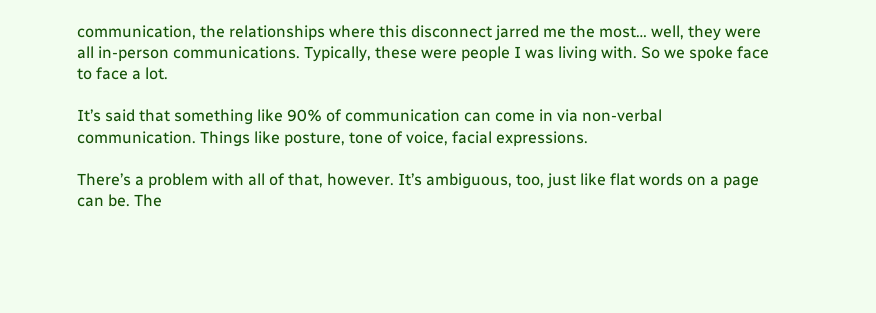communication, the relationships where this disconnect jarred me the most… well, they were all in-person communications. Typically, these were people I was living with. So we spoke face to face a lot.

It’s said that something like 90% of communication can come in via non-verbal communication. Things like posture, tone of voice, facial expressions.

There’s a problem with all of that, however. It’s ambiguous, too, just like flat words on a page can be. The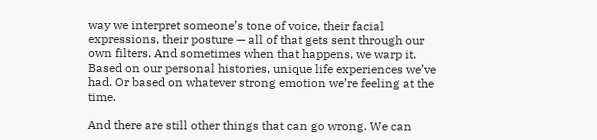way we interpret someone’s tone of voice, their facial expressions, their posture — all of that gets sent through our own filters. And sometimes when that happens, we warp it. Based on our personal histories, unique life experiences we’ve had. Or based on whatever strong emotion we’re feeling at the time.

And there are still other things that can go wrong. We can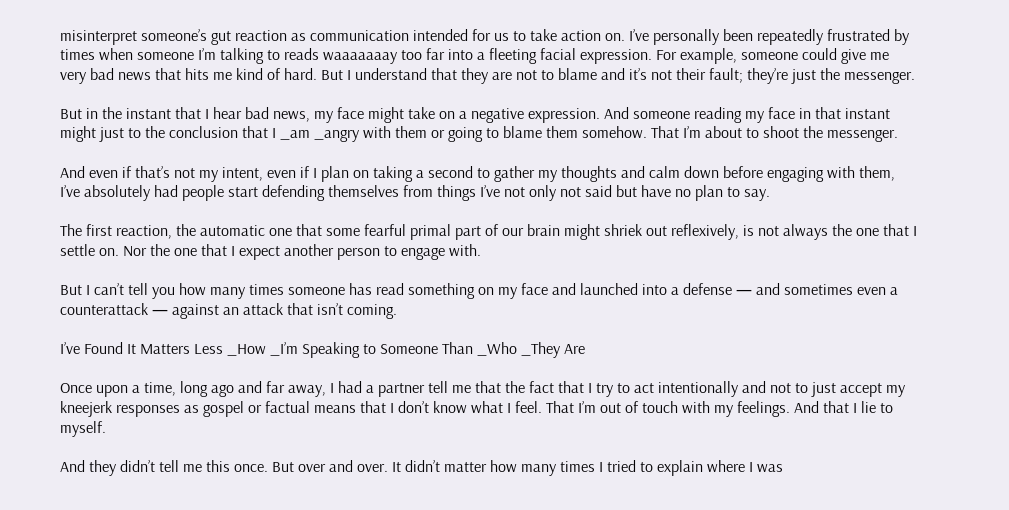misinterpret someone’s gut reaction as communication intended for us to take action on. I’ve personally been repeatedly frustrated by times when someone I’m talking to reads waaaaaaay too far into a fleeting facial expression. For example, someone could give me very bad news that hits me kind of hard. But I understand that they are not to blame and it’s not their fault; they’re just the messenger.

But in the instant that I hear bad news, my face might take on a negative expression. And someone reading my face in that instant might just to the conclusion that I _am _angry with them or going to blame them somehow. That I’m about to shoot the messenger.

And even if that’s not my intent, even if I plan on taking a second to gather my thoughts and calm down before engaging with them, I’ve absolutely had people start defending themselves from things I’ve not only not said but have no plan to say.

The first reaction, the automatic one that some fearful primal part of our brain might shriek out reflexively, is not always the one that I settle on. Nor the one that I expect another person to engage with.

But I can’t tell you how many times someone has read something on my face and launched into a defense — and sometimes even a counterattack — against an attack that isn’t coming.

I’ve Found It Matters Less _How _I’m Speaking to Someone Than _Who _They Are

Once upon a time, long ago and far away, I had a partner tell me that the fact that I try to act intentionally and not to just accept my kneejerk responses as gospel or factual means that I don’t know what I feel. That I’m out of touch with my feelings. And that I lie to myself.

And they didn’t tell me this once. But over and over. It didn’t matter how many times I tried to explain where I was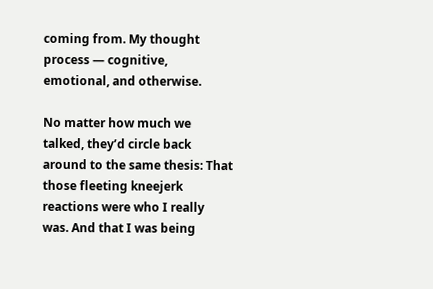coming from. My thought process — cognitive, emotional, and otherwise.

No matter how much we talked, they’d circle back around to the same thesis: That those fleeting kneejerk reactions were who I really was. And that I was being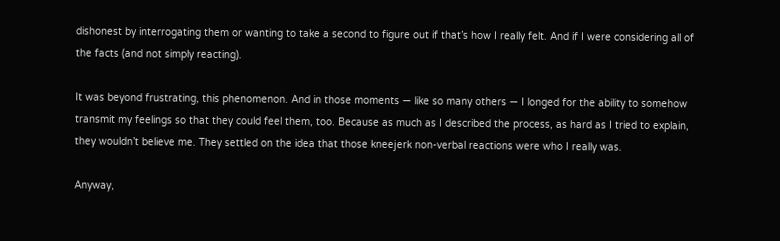dishonest by interrogating them or wanting to take a second to figure out if that’s how I really felt. And if I were considering all of the facts (and not simply reacting).

It was beyond frustrating, this phenomenon. And in those moments — like so many others — I longed for the ability to somehow transmit my feelings so that they could feel them, too. Because as much as I described the process, as hard as I tried to explain, they wouldn’t believe me. They settled on the idea that those kneejerk non-verbal reactions were who I really was.

Anyway,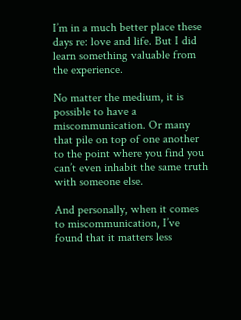I’m in a much better place these days re: love and life. But I did learn something valuable from the experience.

No matter the medium, it is possible to have a miscommunication. Or many that pile on top of one another to the point where you find you can’t even inhabit the same truth with someone else.

And personally, when it comes to miscommunication, I’ve found that it matters less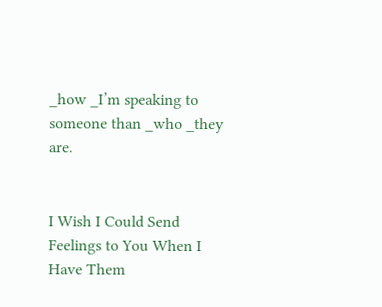_how _I’m speaking to someone than _who _they are.


I Wish I Could Send Feelings to You When I Have Them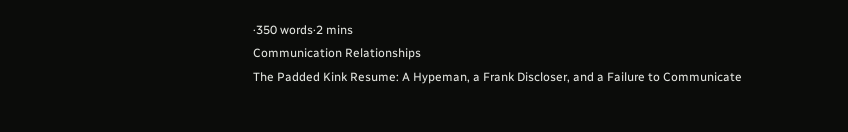·350 words·2 mins
Communication Relationships
The Padded Kink Resume: A Hypeman, a Frank Discloser, and a Failure to Communicate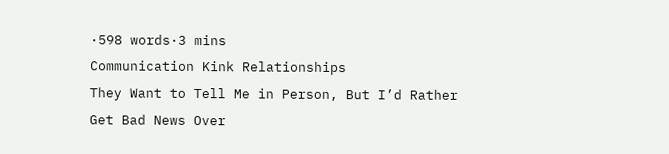·598 words·3 mins
Communication Kink Relationships
They Want to Tell Me in Person, But I’d Rather Get Bad News Over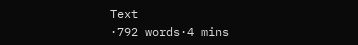Text
·792 words·4 mins